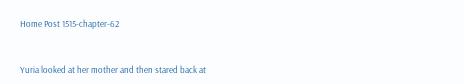Home Post 1515-chapter-62


Yuria looked at her mother and then stared back at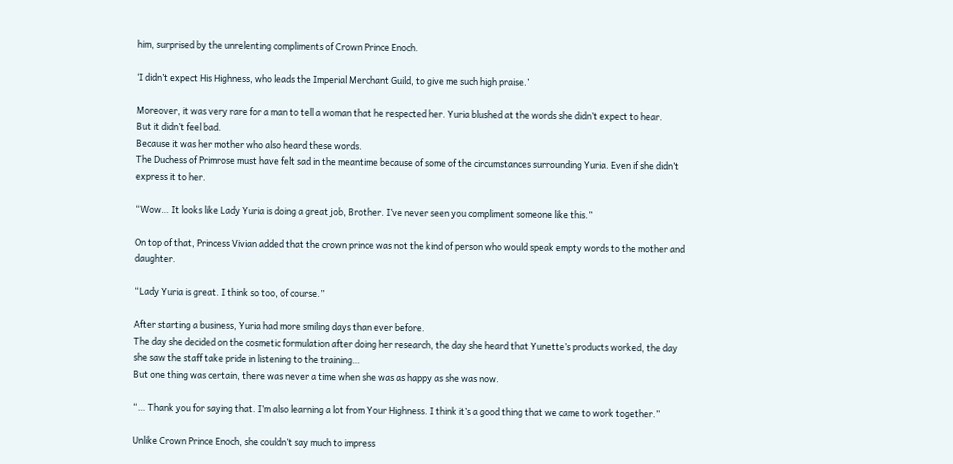him, surprised by the unrelenting compliments of Crown Prince Enoch.

‘I didn’t expect His Highness, who leads the Imperial Merchant Guild, to give me such high praise.’

Moreover, it was very rare for a man to tell a woman that he respected her. Yuria blushed at the words she didn’t expect to hear.
But it didn’t feel bad.
Because it was her mother who also heard these words.
The Duchess of Primrose must have felt sad in the meantime because of some of the circumstances surrounding Yuria. Even if she didn’t express it to her.

“Wow… It looks like Lady Yuria is doing a great job, Brother. I’ve never seen you compliment someone like this.”

On top of that, Princess Vivian added that the crown prince was not the kind of person who would speak empty words to the mother and daughter.

“Lady Yuria is great. I think so too, of course.”

After starting a business, Yuria had more smiling days than ever before.
The day she decided on the cosmetic formulation after doing her research, the day she heard that Yunette’s products worked, the day she saw the staff take pride in listening to the training…
But one thing was certain, there was never a time when she was as happy as she was now.

“… Thank you for saying that. I’m also learning a lot from Your Highness. I think it’s a good thing that we came to work together.”

Unlike Crown Prince Enoch, she couldn’t say much to impress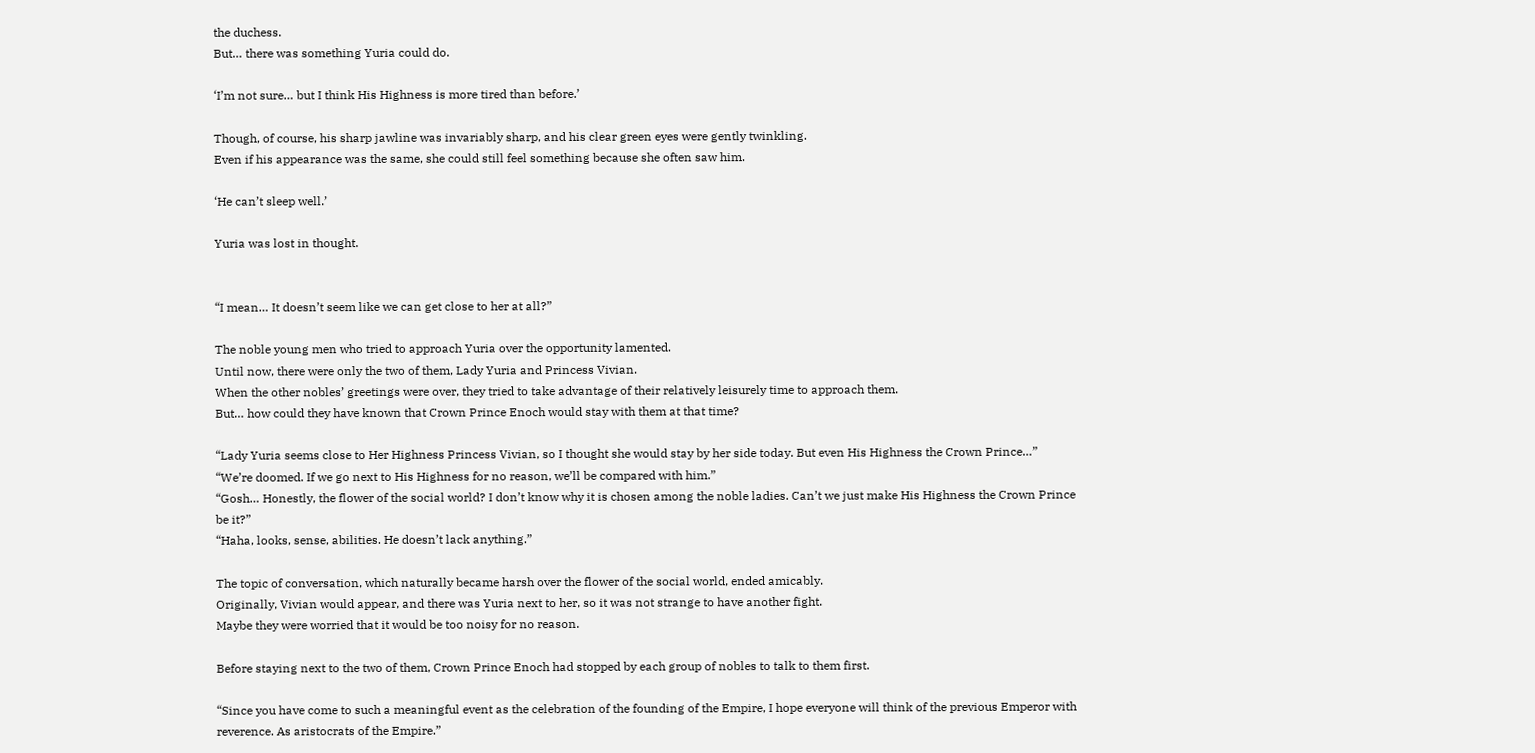the duchess.
But… there was something Yuria could do.

‘I’m not sure… but I think His Highness is more tired than before.’

Though, of course, his sharp jawline was invariably sharp, and his clear green eyes were gently twinkling.
Even if his appearance was the same, she could still feel something because she often saw him.

‘He can’t sleep well.’

Yuria was lost in thought.


“I mean… It doesn’t seem like we can get close to her at all?”

The noble young men who tried to approach Yuria over the opportunity lamented.
Until now, there were only the two of them, Lady Yuria and Princess Vivian.
When the other nobles’ greetings were over, they tried to take advantage of their relatively leisurely time to approach them.
But… how could they have known that Crown Prince Enoch would stay with them at that time?

“Lady Yuria seems close to Her Highness Princess Vivian, so I thought she would stay by her side today. But even His Highness the Crown Prince…”
“We’re doomed. If we go next to His Highness for no reason, we’ll be compared with him.”
“Gosh… Honestly, the flower of the social world? I don’t know why it is chosen among the noble ladies. Can’t we just make His Highness the Crown Prince be it?”
“Haha, looks, sense, abilities. He doesn’t lack anything.”

The topic of conversation, which naturally became harsh over the flower of the social world, ended amicably.
Originally, Vivian would appear, and there was Yuria next to her, so it was not strange to have another fight.
Maybe they were worried that it would be too noisy for no reason.

Before staying next to the two of them, Crown Prince Enoch had stopped by each group of nobles to talk to them first.

“Since you have come to such a meaningful event as the celebration of the founding of the Empire, I hope everyone will think of the previous Emperor with reverence. As aristocrats of the Empire.”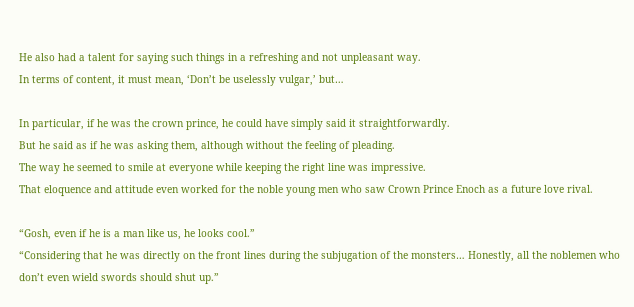He also had a talent for saying such things in a refreshing and not unpleasant way.
In terms of content, it must mean, ‘Don’t be uselessly vulgar,’ but…

In particular, if he was the crown prince, he could have simply said it straightforwardly.
But he said as if he was asking them, although without the feeling of pleading.
The way he seemed to smile at everyone while keeping the right line was impressive.
That eloquence and attitude even worked for the noble young men who saw Crown Prince Enoch as a future love rival.

“Gosh, even if he is a man like us, he looks cool.”
“Considering that he was directly on the front lines during the subjugation of the monsters… Honestly, all the noblemen who don’t even wield swords should shut up.”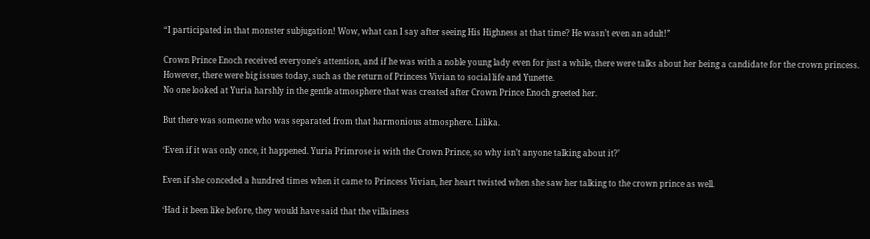“I participated in that monster subjugation! Wow, what can I say after seeing His Highness at that time? He wasn’t even an adult!”

Crown Prince Enoch received everyone’s attention, and if he was with a noble young lady even for just a while, there were talks about her being a candidate for the crown princess.
However, there were big issues today, such as the return of Princess Vivian to social life and Yunette.
No one looked at Yuria harshly in the gentle atmosphere that was created after Crown Prince Enoch greeted her.

But there was someone who was separated from that harmonious atmosphere. Lilika.

‘Even if it was only once, it happened. Yuria Primrose is with the Crown Prince, so why isn’t anyone talking about it?’

Even if she conceded a hundred times when it came to Princess Vivian, her heart twisted when she saw her talking to the crown prince as well.

‘Had it been like before, they would have said that the villainess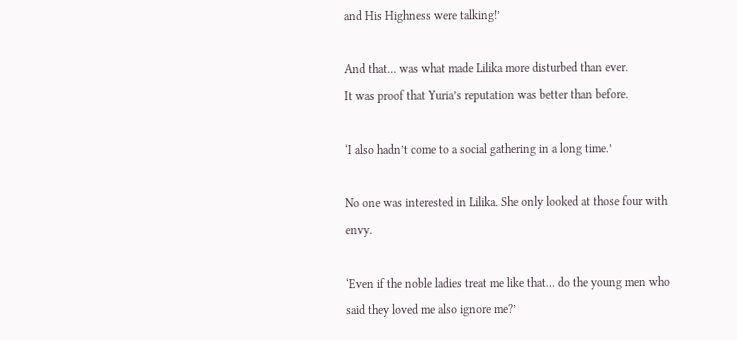and His Highness were talking!’

And that… was what made Lilika more disturbed than ever.
It was proof that Yuria’s reputation was better than before.

‘I also hadn’t come to a social gathering in a long time.’

No one was interested in Lilika. She only looked at those four with envy.

‘Even if the noble ladies treat me like that… do the young men who said they loved me also ignore me?’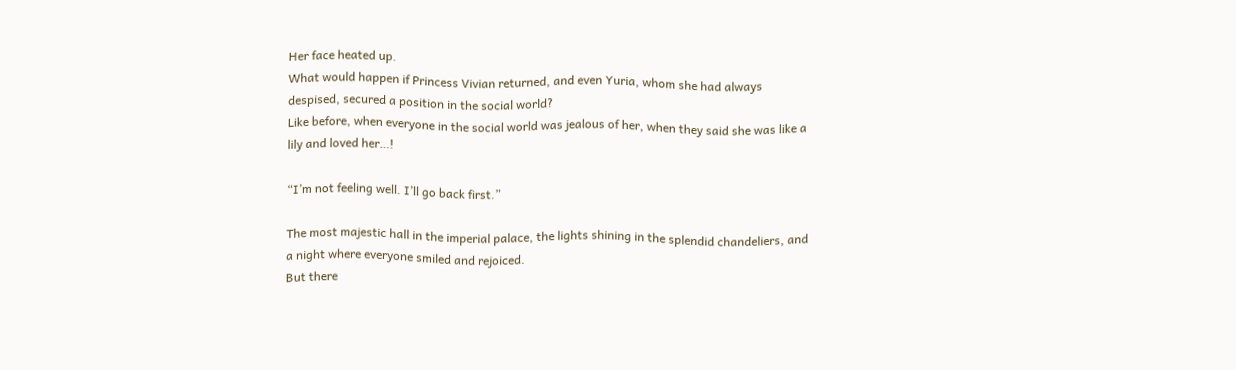Her face heated up.
What would happen if Princess Vivian returned, and even Yuria, whom she had always despised, secured a position in the social world?
Like before, when everyone in the social world was jealous of her, when they said she was like a lily and loved her…!

“I’m not feeling well. I’ll go back first.”

The most majestic hall in the imperial palace, the lights shining in the splendid chandeliers, and a night where everyone smiled and rejoiced.
But there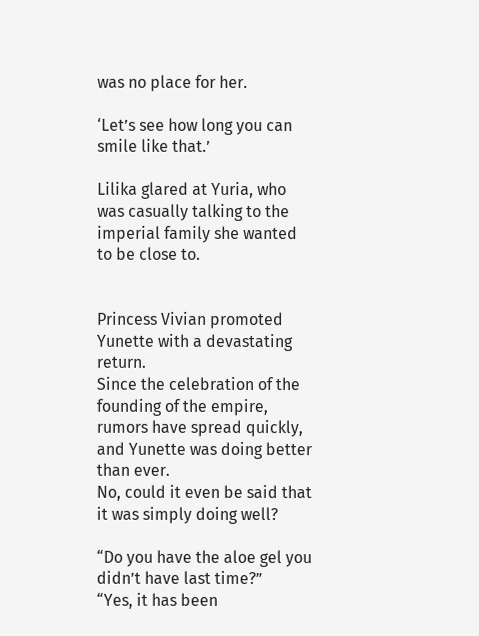was no place for her.

‘Let’s see how long you can smile like that.’

Lilika glared at Yuria, who was casually talking to the imperial family she wanted to be close to.


Princess Vivian promoted Yunette with a devastating return.
Since the celebration of the founding of the empire, rumors have spread quickly, and Yunette was doing better than ever.
No, could it even be said that it was simply doing well?

“Do you have the aloe gel you didn’t have last time?”
“Yes, it has been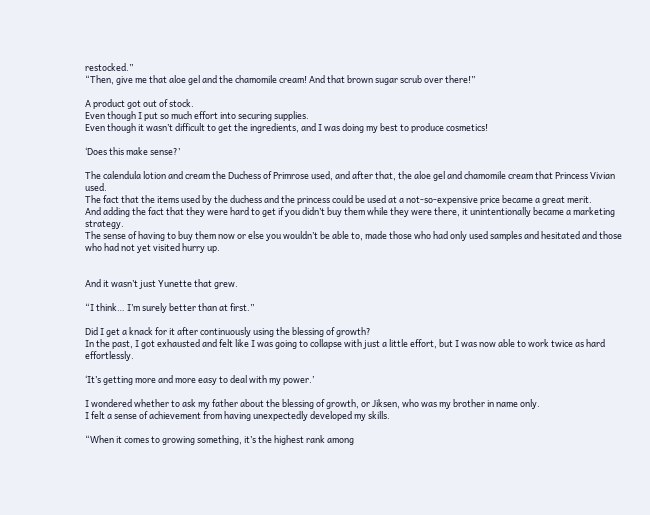restocked.”
“Then, give me that aloe gel and the chamomile cream! And that brown sugar scrub over there!”

A product got out of stock.
Even though I put so much effort into securing supplies.
Even though it wasn’t difficult to get the ingredients, and I was doing my best to produce cosmetics!

‘Does this make sense?’

The calendula lotion and cream the Duchess of Primrose used, and after that, the aloe gel and chamomile cream that Princess Vivian used.
The fact that the items used by the duchess and the princess could be used at a not-so-expensive price became a great merit.
And adding the fact that they were hard to get if you didn’t buy them while they were there, it unintentionally became a marketing strategy.
The sense of having to buy them now or else you wouldn’t be able to, made those who had only used samples and hesitated and those who had not yet visited hurry up.


And it wasn’t just Yunette that grew.

“I think… I’m surely better than at first.”

Did I get a knack for it after continuously using the blessing of growth?
In the past, I got exhausted and felt like I was going to collapse with just a little effort, but I was now able to work twice as hard effortlessly.

‘It’s getting more and more easy to deal with my power.’

I wondered whether to ask my father about the blessing of growth, or Jiksen, who was my brother in name only.
I felt a sense of achievement from having unexpectedly developed my skills.

“When it comes to growing something, it’s the highest rank among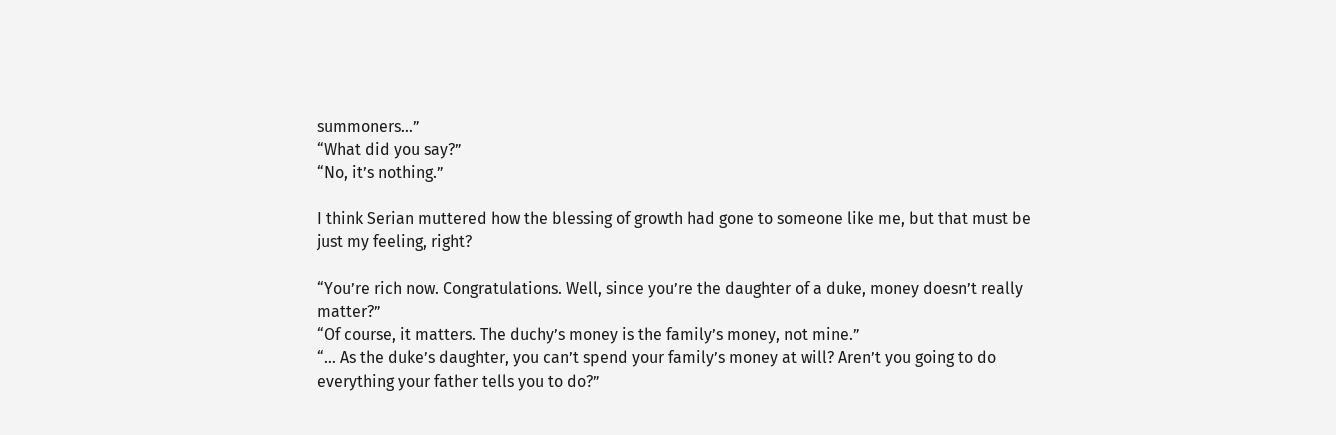summoners…”
“What did you say?”
“No, it’s nothing.”

I think Serian muttered how the blessing of growth had gone to someone like me, but that must be just my feeling, right?

“You’re rich now. Congratulations. Well, since you’re the daughter of a duke, money doesn’t really matter?”
“Of course, it matters. The duchy’s money is the family’s money, not mine.”
“… As the duke’s daughter, you can’t spend your family’s money at will? Aren’t you going to do everything your father tells you to do?”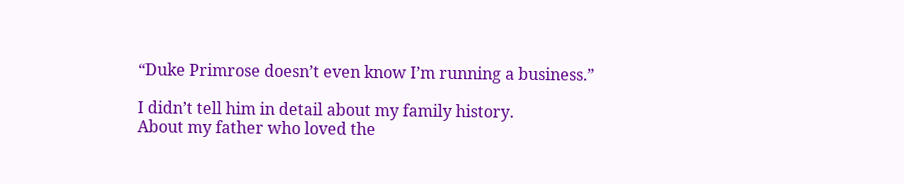“Duke Primrose doesn’t even know I’m running a business.”

I didn’t tell him in detail about my family history.
About my father who loved the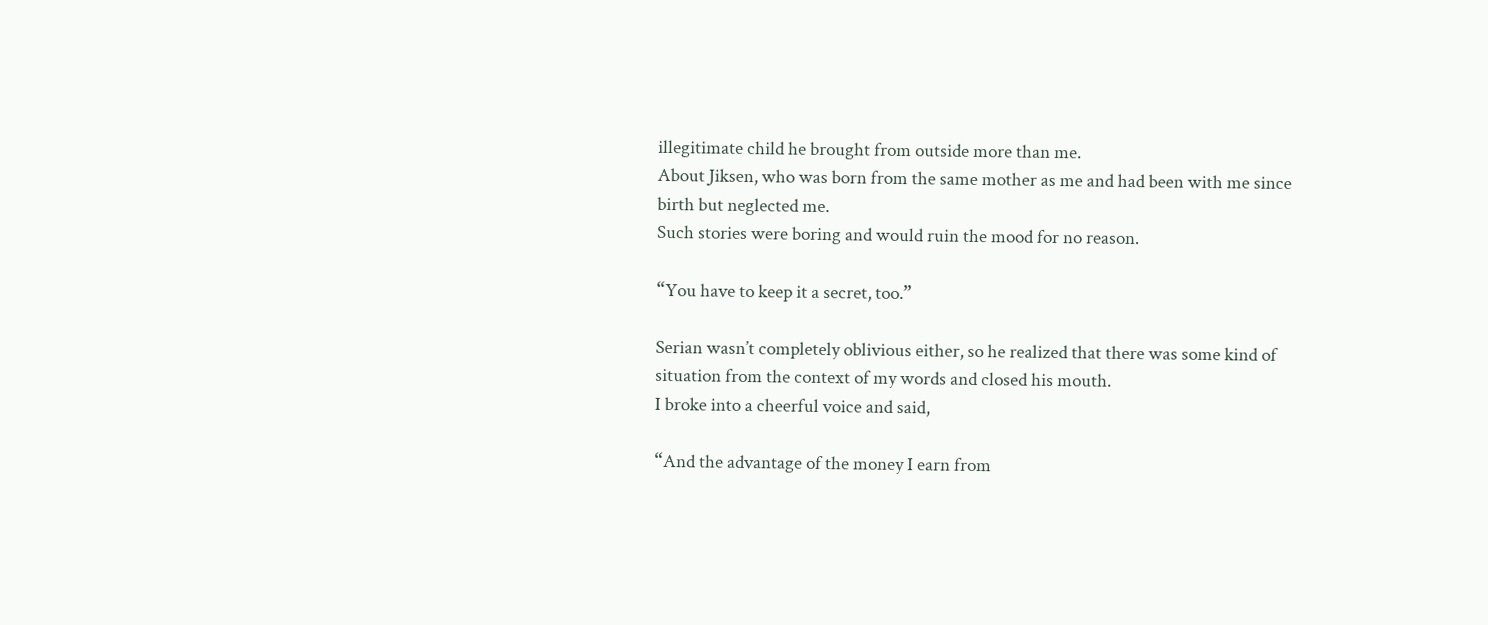illegitimate child he brought from outside more than me.
About Jiksen, who was born from the same mother as me and had been with me since birth but neglected me.
Such stories were boring and would ruin the mood for no reason.

“You have to keep it a secret, too.”

Serian wasn’t completely oblivious either, so he realized that there was some kind of situation from the context of my words and closed his mouth.
I broke into a cheerful voice and said,

“And the advantage of the money I earn from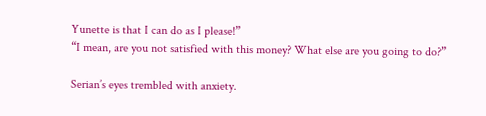Yunette is that I can do as I please!”
“I mean, are you not satisfied with this money? What else are you going to do?”

Serian’s eyes trembled with anxiety.